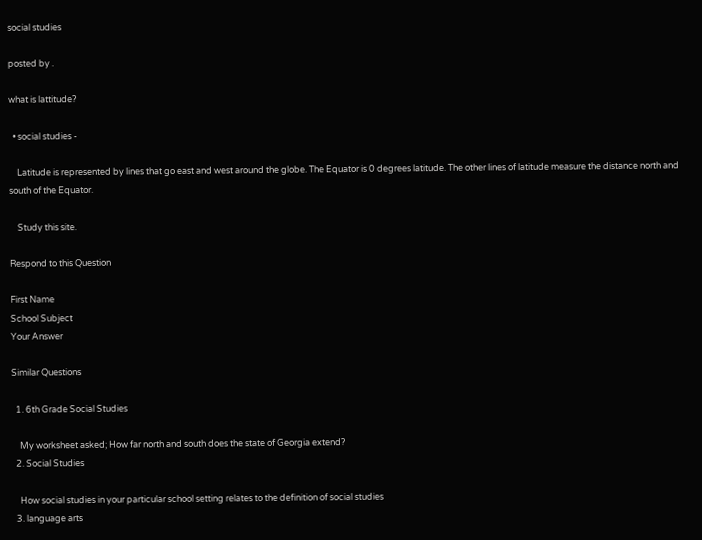social studies

posted by .

what is lattitude?

  • social studies -

    Latitude is represented by lines that go east and west around the globe. The Equator is 0 degrees latitude. The other lines of latitude measure the distance north and south of the Equator.

    Study this site.

Respond to this Question

First Name
School Subject
Your Answer

Similar Questions

  1. 6th Grade Social Studies

    My worksheet asked; How far north and south does the state of Georgia extend?
  2. Social Studies

    How social studies in your particular school setting relates to the definition of social studies
  3. language arts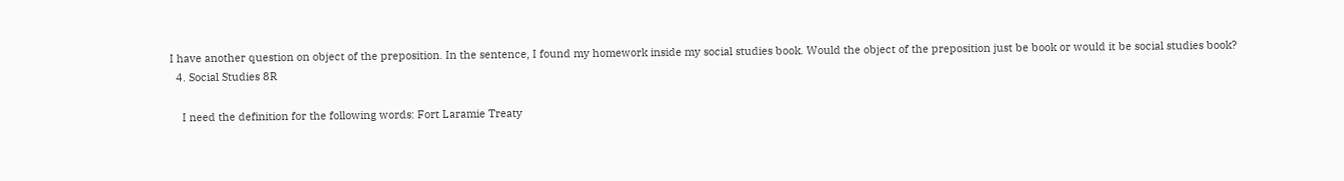I have another question on object of the preposition. In the sentence, I found my homework inside my social studies book. Would the object of the preposition just be book or would it be social studies book?
  4. Social Studies 8R

    I need the definition for the following words: Fort Laramie Treaty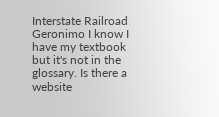Interstate Railroad Geronimo I know I have my textbook but it's not in the glossary. Is there a website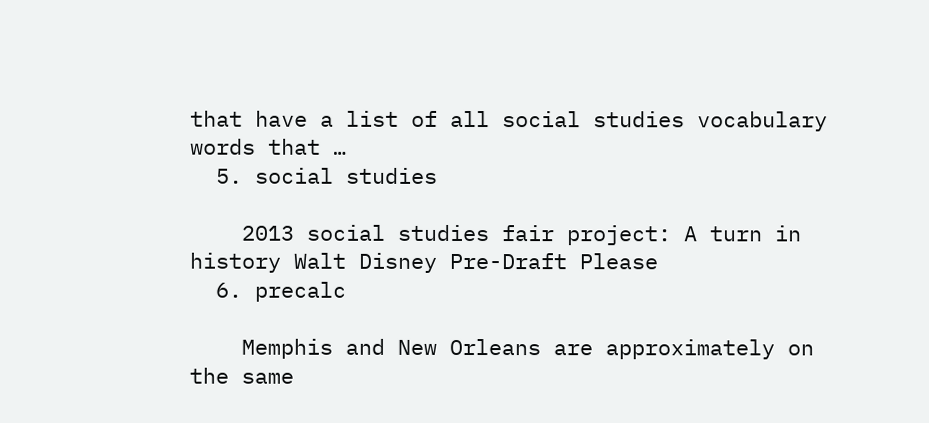that have a list of all social studies vocabulary words that …
  5. social studies

    2013 social studies fair project: A turn in history Walt Disney Pre-Draft Please
  6. precalc

    Memphis and New Orleans are approximately on the same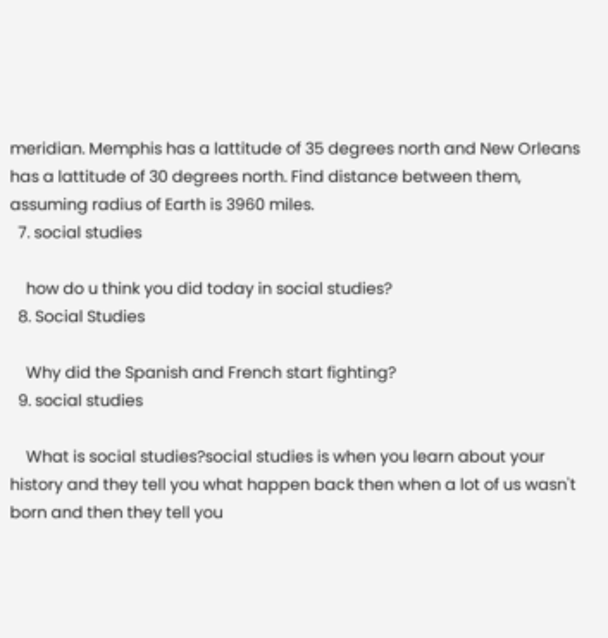meridian. Memphis has a lattitude of 35 degrees north and New Orleans has a lattitude of 30 degrees north. Find distance between them, assuming radius of Earth is 3960 miles.
  7. social studies

    how do u think you did today in social studies?
  8. Social Studies

    Why did the Spanish and French start fighting?
  9. social studies

    What is social studies?social studies is when you learn about your history and they tell you what happen back then when a lot of us wasn't born and then they tell you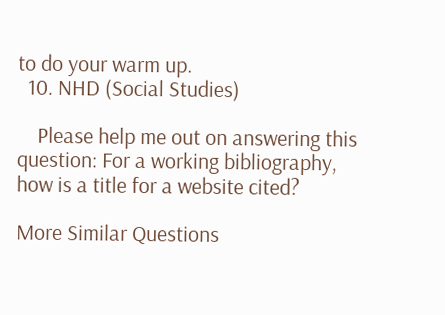to do your warm up.
  10. NHD (Social Studies)

    Please help me out on answering this question: For a working bibliography, how is a title for a website cited?

More Similar Questions